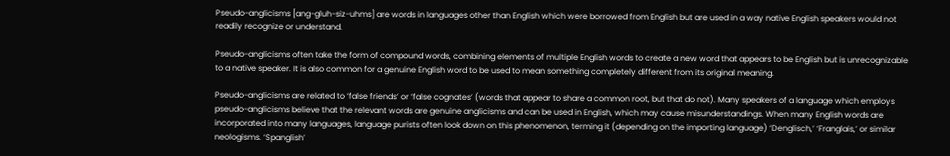Pseudo-anglicisms [ang-gluh-siz-uhms] are words in languages other than English which were borrowed from English but are used in a way native English speakers would not readily recognize or understand.

Pseudo-anglicisms often take the form of compound words, combining elements of multiple English words to create a new word that appears to be English but is unrecognizable to a native speaker. It is also common for a genuine English word to be used to mean something completely different from its original meaning.

Pseudo-anglicisms are related to ‘false friends’ or ‘false cognates’ (words that appear to share a common root, but that do not). Many speakers of a language which employs pseudo-anglicisms believe that the relevant words are genuine anglicisms and can be used in English, which may cause misunderstandings. When many English words are incorporated into many languages, language purists often look down on this phenomenon, terming it (depending on the importing language) ‘Denglisch,’ ‘Franglais,’ or similar neologisms. ‘Spanglish’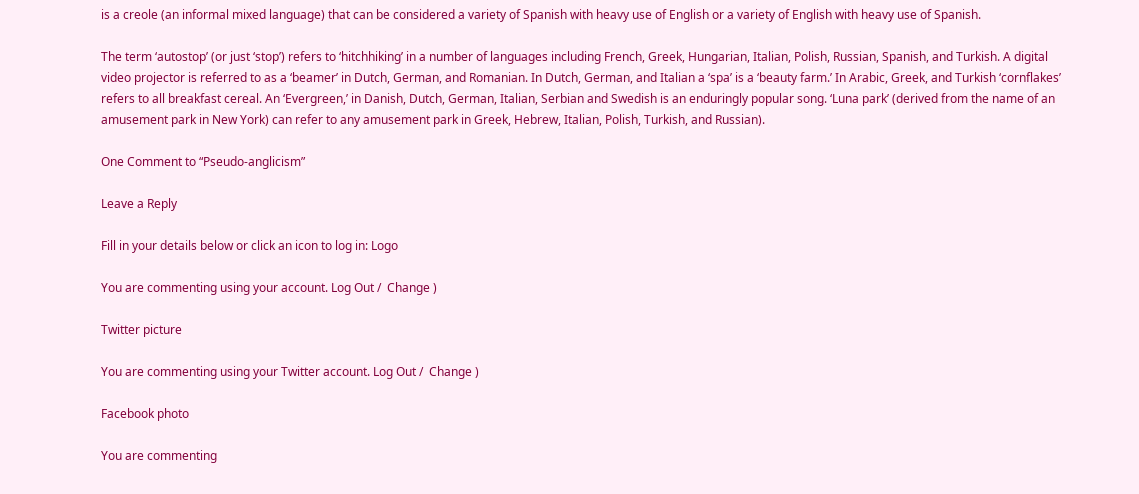is a creole (an informal mixed language) that can be considered a variety of Spanish with heavy use of English or a variety of English with heavy use of Spanish.

The term ‘autostop’ (or just ‘stop’) refers to ‘hitchhiking’ in a number of languages including French, Greek, Hungarian, Italian, Polish, Russian, Spanish, and Turkish. A digital video projector is referred to as a ‘beamer’ in Dutch, German, and Romanian. In Dutch, German, and Italian a ‘spa’ is a ‘beauty farm.’ In Arabic, Greek, and Turkish ‘cornflakes’ refers to all breakfast cereal. An ‘Evergreen,’ in Danish, Dutch, German, Italian, Serbian and Swedish is an enduringly popular song. ‘Luna park’ (derived from the name of an amusement park in New York) can refer to any amusement park in Greek, Hebrew, Italian, Polish, Turkish, and Russian).

One Comment to “Pseudo-anglicism”

Leave a Reply

Fill in your details below or click an icon to log in: Logo

You are commenting using your account. Log Out /  Change )

Twitter picture

You are commenting using your Twitter account. Log Out /  Change )

Facebook photo

You are commenting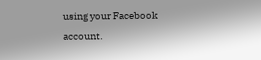using your Facebook account.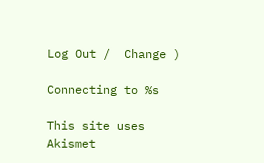Log Out /  Change )

Connecting to %s

This site uses Akismet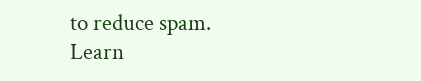to reduce spam. Learn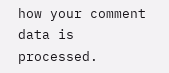how your comment data is processed.